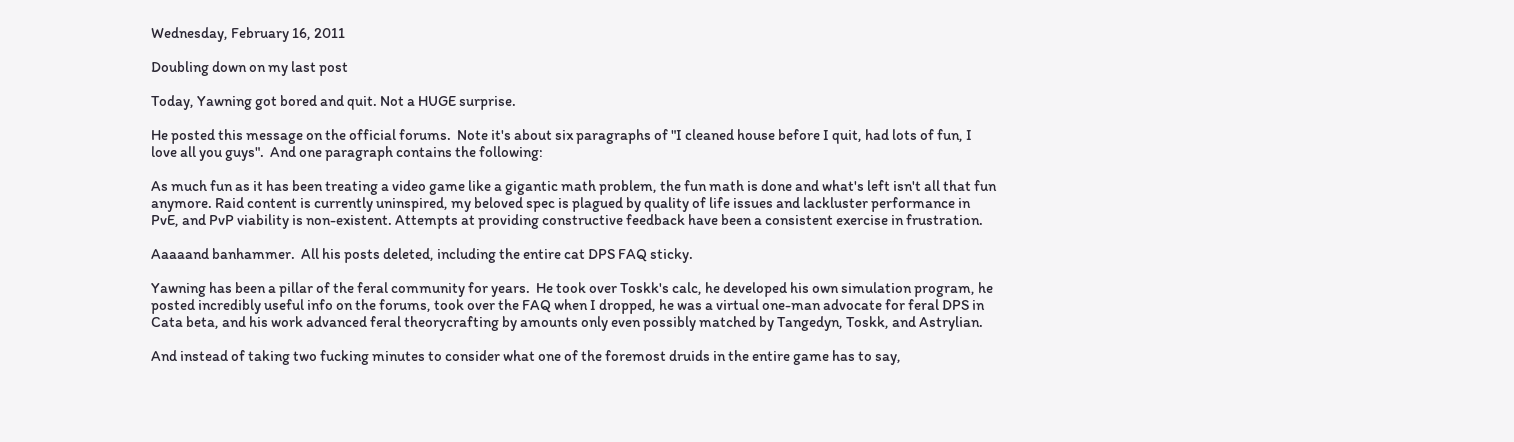Wednesday, February 16, 2011

Doubling down on my last post

Today, Yawning got bored and quit. Not a HUGE surprise.

He posted this message on the official forums.  Note it's about six paragraphs of "I cleaned house before I quit, had lots of fun, I love all you guys".  And one paragraph contains the following:

As much fun as it has been treating a video game like a gigantic math problem, the fun math is done and what's left isn't all that fun anymore. Raid content is currently uninspired, my beloved spec is plagued by quality of life issues and lackluster performance in PvE, and PvP viability is non-existent. Attempts at providing constructive feedback have been a consistent exercise in frustration.

Aaaaand banhammer.  All his posts deleted, including the entire cat DPS FAQ sticky.

Yawning has been a pillar of the feral community for years.  He took over Toskk's calc, he developed his own simulation program, he posted incredibly useful info on the forums, took over the FAQ when I dropped, he was a virtual one-man advocate for feral DPS in Cata beta, and his work advanced feral theorycrafting by amounts only even possibly matched by Tangedyn, Toskk, and Astrylian.

And instead of taking two fucking minutes to consider what one of the foremost druids in the entire game has to say,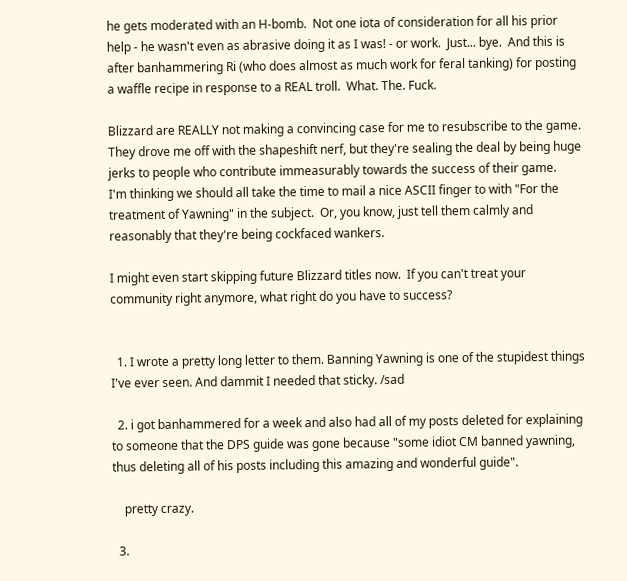he gets moderated with an H-bomb.  Not one iota of consideration for all his prior help - he wasn't even as abrasive doing it as I was! - or work.  Just... bye.  And this is after banhammering Ri (who does almost as much work for feral tanking) for posting a waffle recipe in response to a REAL troll.  What. The. Fuck.

Blizzard are REALLY not making a convincing case for me to resubscribe to the game.  They drove me off with the shapeshift nerf, but they're sealing the deal by being huge jerks to people who contribute immeasurably towards the success of their game.
I'm thinking we should all take the time to mail a nice ASCII finger to with "For the treatment of Yawning" in the subject.  Or, you know, just tell them calmly and reasonably that they're being cockfaced wankers.

I might even start skipping future Blizzard titles now.  If you can't treat your community right anymore, what right do you have to success?


  1. I wrote a pretty long letter to them. Banning Yawning is one of the stupidest things I've ever seen. And dammit I needed that sticky. /sad

  2. i got banhammered for a week and also had all of my posts deleted for explaining to someone that the DPS guide was gone because "some idiot CM banned yawning, thus deleting all of his posts including this amazing and wonderful guide".

    pretty crazy.

  3.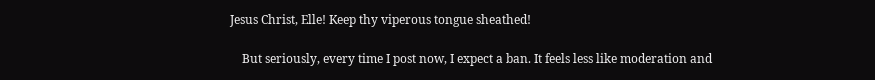Jesus Christ, Elle! Keep thy viperous tongue sheathed!

    But seriously, every time I post now, I expect a ban. It feels less like moderation and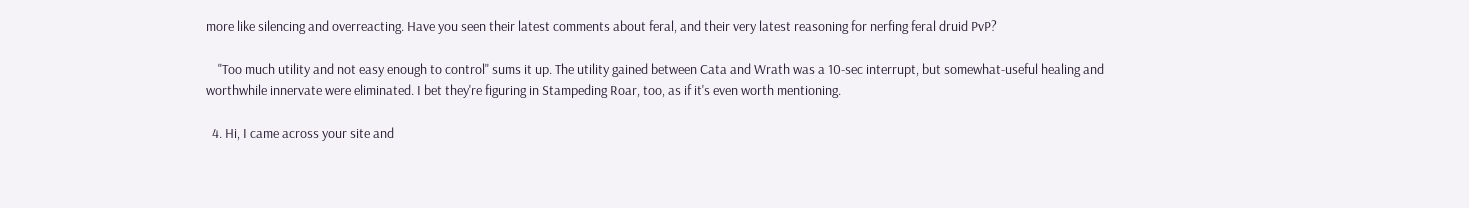more like silencing and overreacting. Have you seen their latest comments about feral, and their very latest reasoning for nerfing feral druid PvP?

    "Too much utility and not easy enough to control" sums it up. The utility gained between Cata and Wrath was a 10-sec interrupt, but somewhat-useful healing and worthwhile innervate were eliminated. I bet they're figuring in Stampeding Roar, too, as if it's even worth mentioning.

  4. Hi, I came across your site and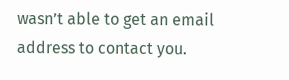wasn’t able to get an email address to contact you.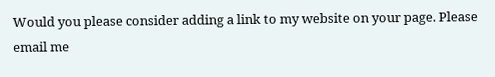Would you please consider adding a link to my website on your page. Please email me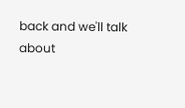back and we'll talk about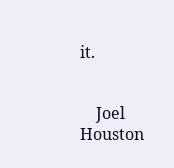it.


    Joel Houston